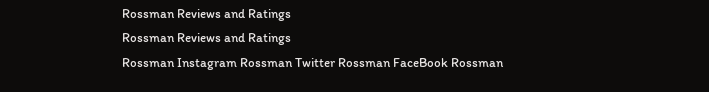Rossman Reviews and Ratings
Rossman Reviews and Ratings
Rossman Instagram Rossman Twitter Rossman FaceBook Rossman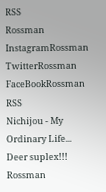RSS
Rossman InstagramRossman TwitterRossman FaceBookRossman RSS
Nichijou - My Ordinary Life... Deer suplex!!!
Rossman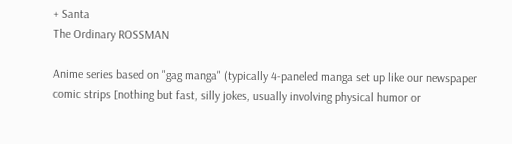+ Santa
The Ordinary ROSSMAN

Anime series based on "gag manga" (typically 4-paneled manga set up like our newspaper comic strips [nothing but fast, silly jokes, usually involving physical humor or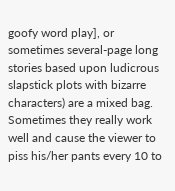goofy word play], or sometimes several-page long stories based upon ludicrous slapstick plots with bizarre characters) are a mixed bag. Sometimes they really work well and cause the viewer to piss his/her pants every 10 to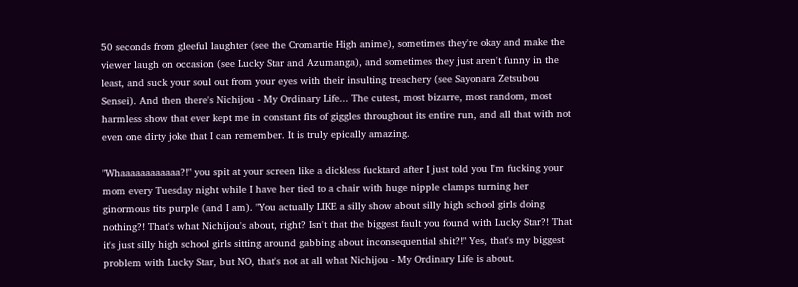50 seconds from gleeful laughter (see the Cromartie High anime), sometimes they're okay and make the viewer laugh on occasion (see Lucky Star and Azumanga), and sometimes they just aren't funny in the least, and suck your soul out from your eyes with their insulting treachery (see Sayonara Zetsubou Sensei). And then there's Nichijou - My Ordinary Life... The cutest, most bizarre, most random, most harmless show that ever kept me in constant fits of giggles throughout its entire run, and all that with not even one dirty joke that I can remember. It is truly epically amazing.

"Whaaaaaaaaaaaa?!" you spit at your screen like a dickless fucktard after I just told you I'm fucking your mom every Tuesday night while I have her tied to a chair with huge nipple clamps turning her ginormous tits purple (and I am). "You actually LIKE a silly show about silly high school girls doing nothing?! That's what Nichijou's about, right? Isn't that the biggest fault you found with Lucky Star?! That it's just silly high school girls sitting around gabbing about inconsequential shit?!" Yes, that's my biggest problem with Lucky Star, but NO, that's not at all what Nichijou - My Ordinary Life is about.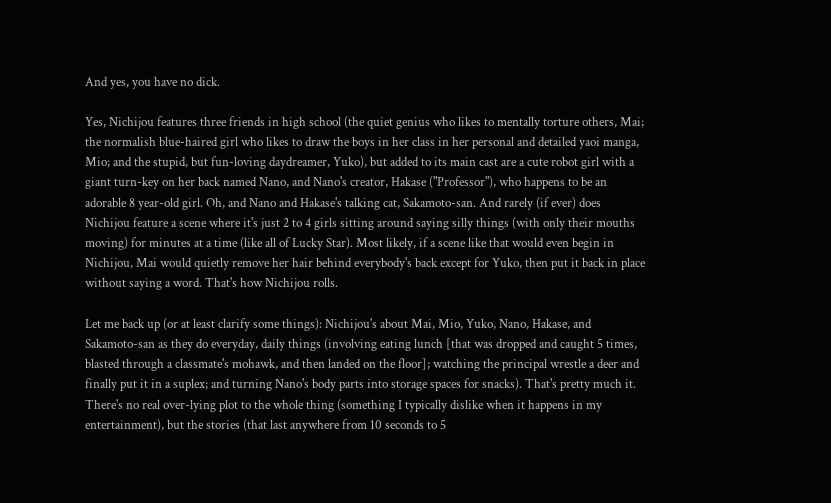And yes, you have no dick.

Yes, Nichijou features three friends in high school (the quiet genius who likes to mentally torture others, Mai; the normalish blue-haired girl who likes to draw the boys in her class in her personal and detailed yaoi manga, Mio; and the stupid, but fun-loving daydreamer, Yuko), but added to its main cast are a cute robot girl with a giant turn-key on her back named Nano, and Nano's creator, Hakase ("Professor"), who happens to be an adorable 8 year-old girl. Oh, and Nano and Hakase's talking cat, Sakamoto-san. And rarely (if ever) does Nichijou feature a scene where it's just 2 to 4 girls sitting around saying silly things (with only their mouths moving) for minutes at a time (like all of Lucky Star). Most likely, if a scene like that would even begin in Nichijou, Mai would quietly remove her hair behind everybody's back except for Yuko, then put it back in place without saying a word. That's how Nichijou rolls.

Let me back up (or at least clarify some things): Nichijou's about Mai, Mio, Yuko, Nano, Hakase, and Sakamoto-san as they do everyday, daily things (involving eating lunch [that was dropped and caught 5 times, blasted through a classmate's mohawk, and then landed on the floor]; watching the principal wrestle a deer and finally put it in a suplex; and turning Nano's body parts into storage spaces for snacks). That's pretty much it. There's no real over-lying plot to the whole thing (something I typically dislike when it happens in my entertainment), but the stories (that last anywhere from 10 seconds to 5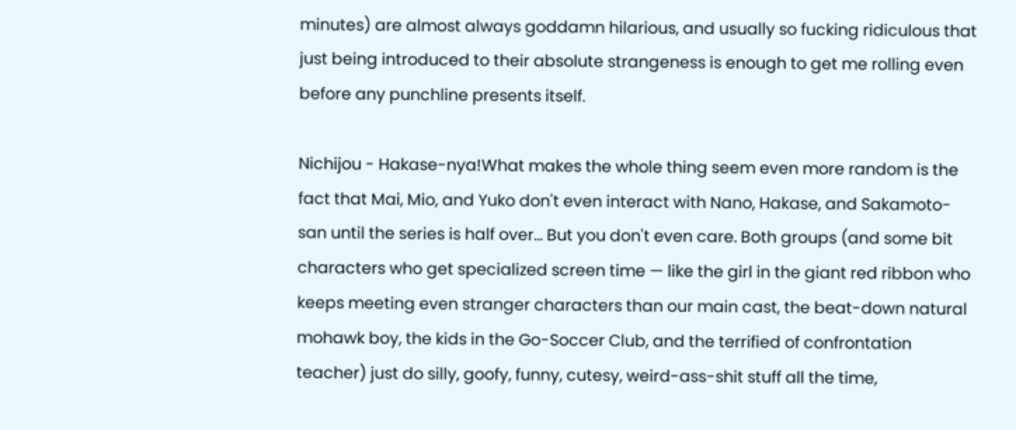minutes) are almost always goddamn hilarious, and usually so fucking ridiculous that just being introduced to their absolute strangeness is enough to get me rolling even before any punchline presents itself.

Nichijou - Hakase-nya!What makes the whole thing seem even more random is the fact that Mai, Mio, and Yuko don't even interact with Nano, Hakase, and Sakamoto-san until the series is half over... But you don't even care. Both groups (and some bit characters who get specialized screen time — like the girl in the giant red ribbon who keeps meeting even stranger characters than our main cast, the beat-down natural mohawk boy, the kids in the Go-Soccer Club, and the terrified of confrontation teacher) just do silly, goofy, funny, cutesy, weird-ass-shit stuff all the time,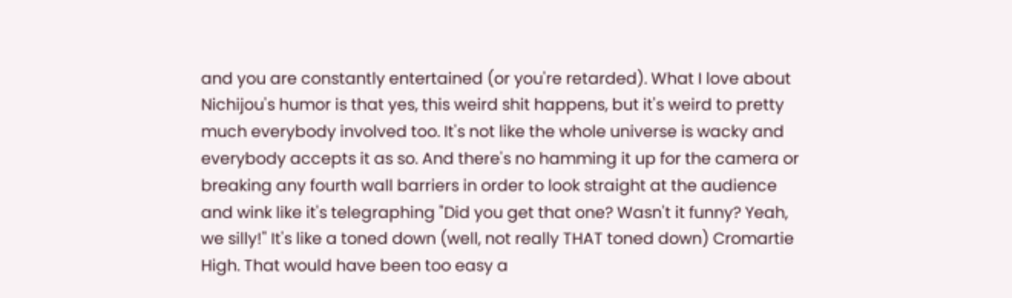and you are constantly entertained (or you're retarded). What I love about Nichijou's humor is that yes, this weird shit happens, but it's weird to pretty much everybody involved too. It's not like the whole universe is wacky and everybody accepts it as so. And there's no hamming it up for the camera or breaking any fourth wall barriers in order to look straight at the audience and wink like it's telegraphing "Did you get that one? Wasn't it funny? Yeah, we silly!" It's like a toned down (well, not really THAT toned down) Cromartie High. That would have been too easy a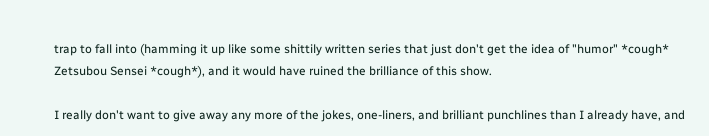trap to fall into (hamming it up like some shittily written series that just don't get the idea of "humor" *cough* Zetsubou Sensei *cough*), and it would have ruined the brilliance of this show.

I really don't want to give away any more of the jokes, one-liners, and brilliant punchlines than I already have, and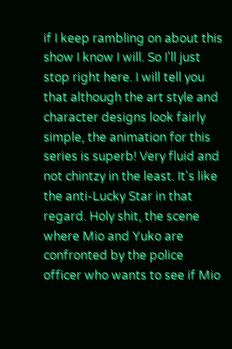if I keep rambling on about this show I know I will. So I'll just stop right here. I will tell you that although the art style and character designs look fairly simple, the animation for this series is superb! Very fluid and not chintzy in the least. It's like the anti-Lucky Star in that regard. Holy shit, the scene where Mio and Yuko are confronted by the police officer who wants to see if Mio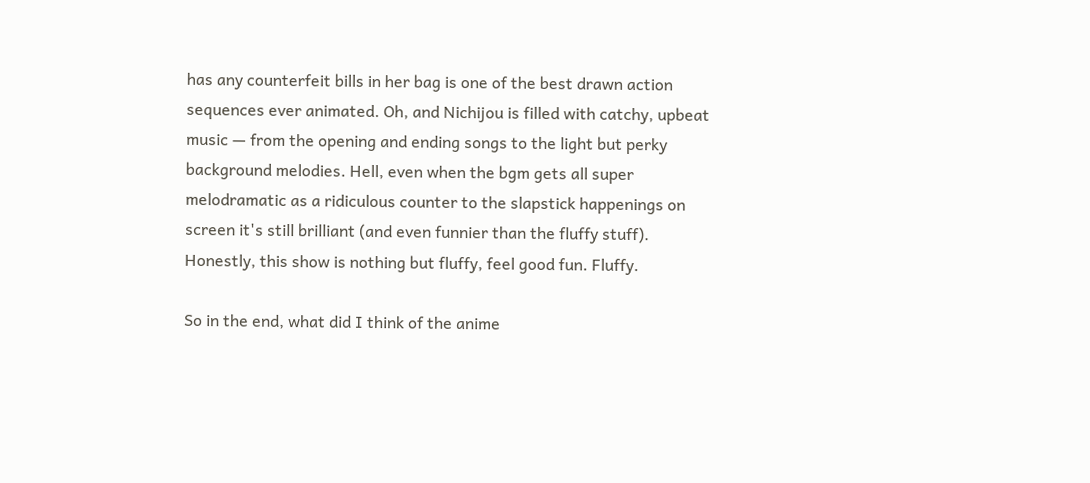has any counterfeit bills in her bag is one of the best drawn action sequences ever animated. Oh, and Nichijou is filled with catchy, upbeat music — from the opening and ending songs to the light but perky background melodies. Hell, even when the bgm gets all super melodramatic as a ridiculous counter to the slapstick happenings on screen it's still brilliant (and even funnier than the fluffy stuff). Honestly, this show is nothing but fluffy, feel good fun. Fluffy.

So in the end, what did I think of the anime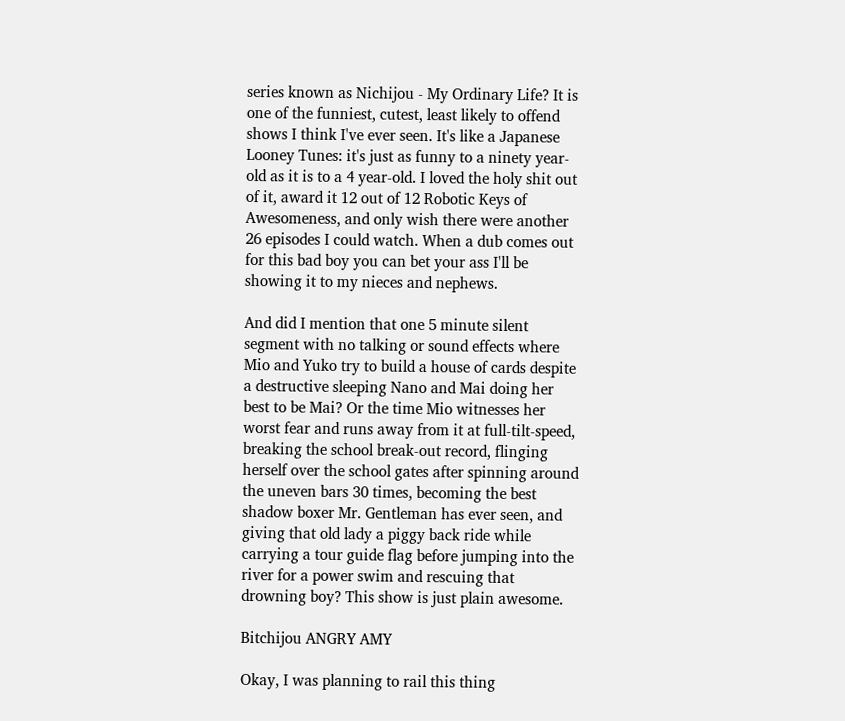series known as Nichijou - My Ordinary Life? It is one of the funniest, cutest, least likely to offend shows I think I've ever seen. It's like a Japanese Looney Tunes: it's just as funny to a ninety year-old as it is to a 4 year-old. I loved the holy shit out of it, award it 12 out of 12 Robotic Keys of Awesomeness, and only wish there were another 26 episodes I could watch. When a dub comes out for this bad boy you can bet your ass I'll be showing it to my nieces and nephews.

And did I mention that one 5 minute silent segment with no talking or sound effects where Mio and Yuko try to build a house of cards despite a destructive sleeping Nano and Mai doing her best to be Mai? Or the time Mio witnesses her worst fear and runs away from it at full-tilt-speed, breaking the school break-out record, flinging herself over the school gates after spinning around the uneven bars 30 times, becoming the best shadow boxer Mr. Gentleman has ever seen, and giving that old lady a piggy back ride while carrying a tour guide flag before jumping into the river for a power swim and rescuing that drowning boy? This show is just plain awesome.

Bitchijou ANGRY AMY

Okay, I was planning to rail this thing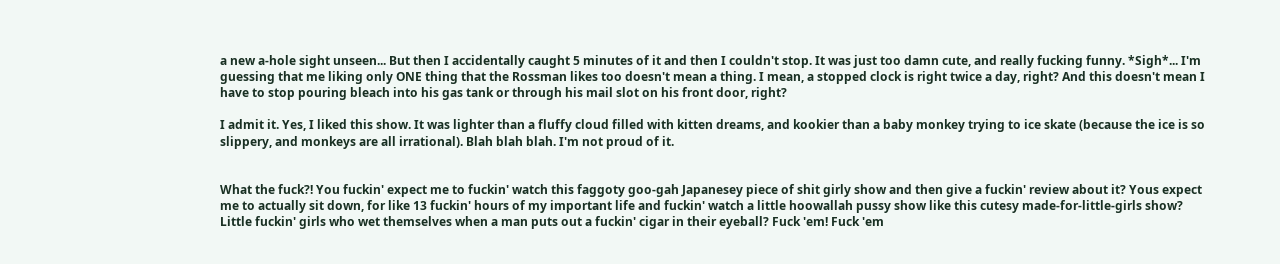a new a-hole sight unseen... But then I accidentally caught 5 minutes of it and then I couldn't stop. It was just too damn cute, and really fucking funny. *Sigh*... I'm guessing that me liking only ONE thing that the Rossman likes too doesn't mean a thing. I mean, a stopped clock is right twice a day, right? And this doesn't mean I have to stop pouring bleach into his gas tank or through his mail slot on his front door, right?

I admit it. Yes, I liked this show. It was lighter than a fluffy cloud filled with kitten dreams, and kookier than a baby monkey trying to ice skate (because the ice is so slippery, and monkeys are all irrational). Blah blah blah. I'm not proud of it.


What the fuck?! You fuckin' expect me to fuckin' watch this faggoty goo-gah Japanesey piece of shit girly show and then give a fuckin' review about it? Yous expect me to actually sit down, for like 13 fuckin' hours of my important life and fuckin' watch a little hoowallah pussy show like this cutesy made-for-little-girls show? Little fuckin' girls who wet themselves when a man puts out a fuckin' cigar in their eyeball? Fuck 'em! Fuck 'em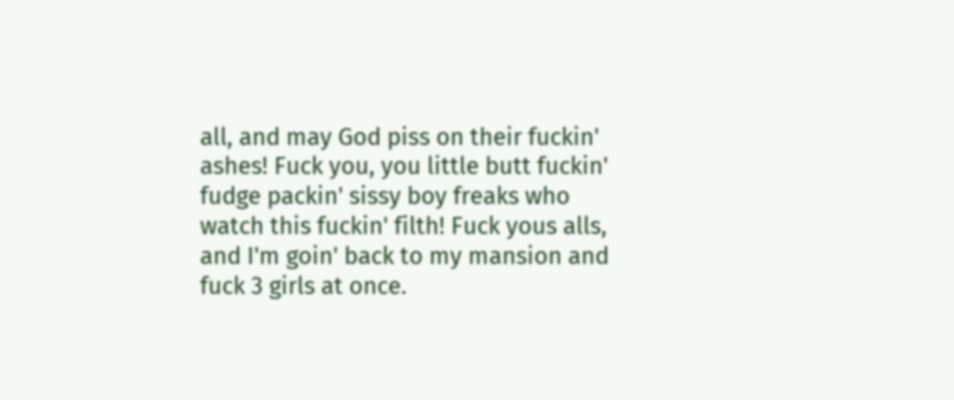all, and may God piss on their fuckin' ashes! Fuck you, you little butt fuckin' fudge packin' sissy boy freaks who watch this fuckin' filth! Fuck yous alls, and I'm goin' back to my mansion and fuck 3 girls at once.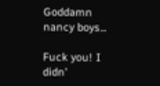Goddamn nancy boys...

Fuck you! I didn'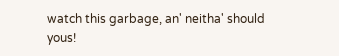watch this garbage, an' neitha' should yous!